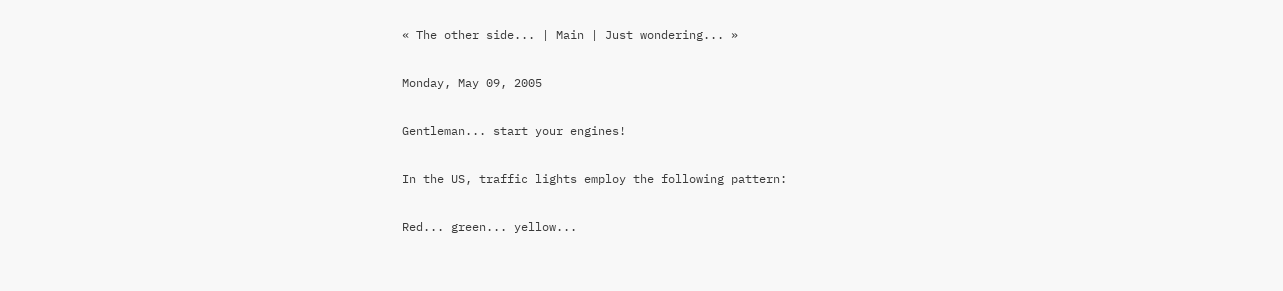« The other side... | Main | Just wondering... »

Monday, May 09, 2005

Gentleman... start your engines!

In the US, traffic lights employ the following pattern:

Red... green... yellow...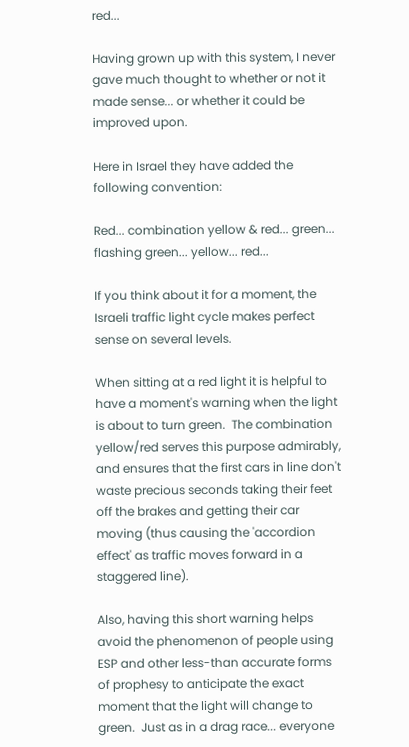red...

Having grown up with this system, I never gave much thought to whether or not it made sense... or whether it could be improved upon.

Here in Israel they have added the following convention:

Red... combination yellow & red... green... flashing green... yellow... red...

If you think about it for a moment, the Israeli traffic light cycle makes perfect sense on several levels.

When sitting at a red light it is helpful to have a moment's warning when the light is about to turn green.  The combination yellow/red serves this purpose admirably, and ensures that the first cars in line don't waste precious seconds taking their feet off the brakes and getting their car moving (thus causing the 'accordion effect' as traffic moves forward in a staggered line).

Also, having this short warning helps avoid the phenomenon of people using ESP and other less-than accurate forms of prophesy to anticipate the exact moment that the light will change to green.  Just as in a drag race... everyone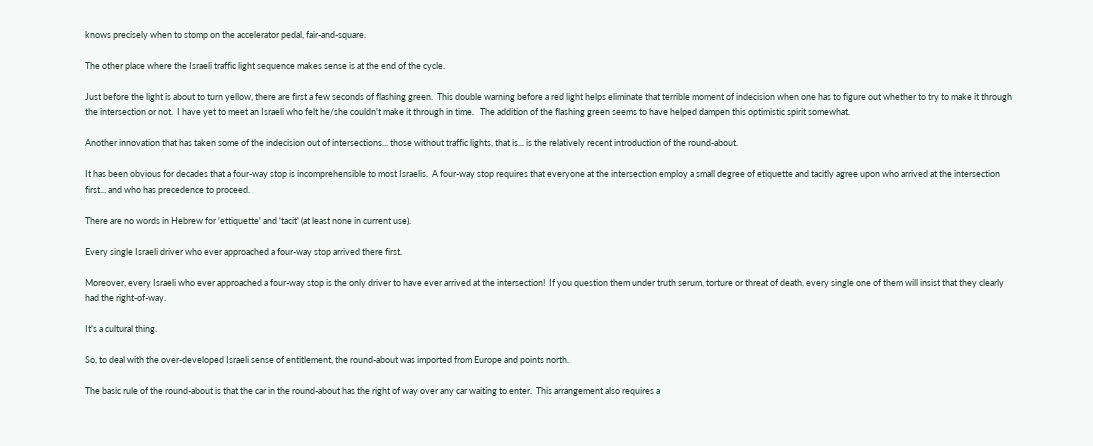knows precisely when to stomp on the accelerator pedal, fair-and-square.

The other place where the Israeli traffic light sequence makes sense is at the end of the cycle.

Just before the light is about to turn yellow, there are first a few seconds of flashing green.  This double warning before a red light helps eliminate that terrible moment of indecision when one has to figure out whether to try to make it through the intersection or not.  I have yet to meet an Israeli who felt he/she couldn't make it through in time.   The addition of the flashing green seems to have helped dampen this optimistic spirit somewhat.

Another innovation that has taken some of the indecision out of intersections... those without traffic lights, that is... is the relatively recent introduction of the round-about.

It has been obvious for decades that a four-way stop is incomprehensible to most Israelis.  A four-way stop requires that everyone at the intersection employ a small degree of etiquette and tacitly agree upon who arrived at the intersection first... and who has precedence to proceed.

There are no words in Hebrew for 'ettiquette' and 'tacit' (at least none in current use).

Every single Israeli driver who ever approached a four-way stop arrived there first.

Moreover, every Israeli who ever approached a four-way stop is the only driver to have ever arrived at the intersection!  If you question them under truth serum, torture or threat of death, every single one of them will insist that they clearly had the right-of-way.

It's a cultural thing.

So, to deal with the over-developed Israeli sense of entitlement, the round-about was imported from Europe and points north.

The basic rule of the round-about is that the car in the round-about has the right of way over any car waiting to enter.  This arrangement also requires a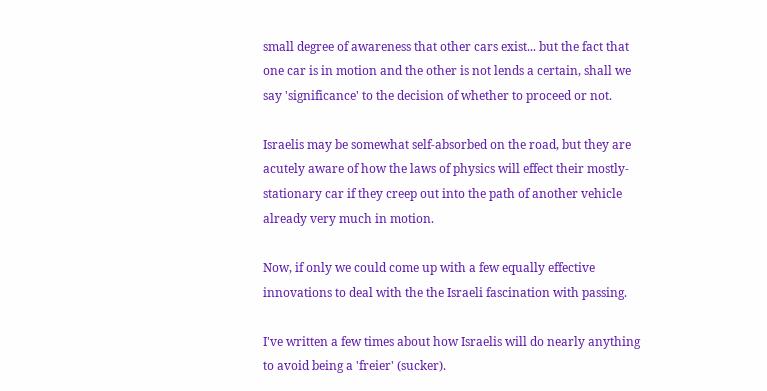small degree of awareness that other cars exist... but the fact that one car is in motion and the other is not lends a certain, shall we say 'significance' to the decision of whether to proceed or not.

Israelis may be somewhat self-absorbed on the road, but they are acutely aware of how the laws of physics will effect their mostly-stationary car if they creep out into the path of another vehicle already very much in motion.

Now, if only we could come up with a few equally effective innovations to deal with the the Israeli fascination with passing.

I've written a few times about how Israelis will do nearly anything to avoid being a 'freier' (sucker).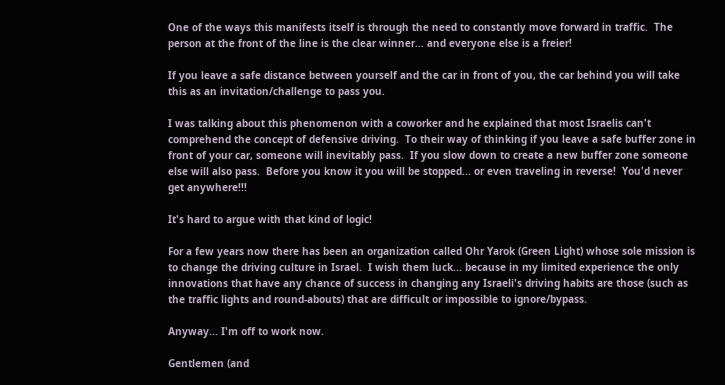One of the ways this manifests itself is through the need to constantly move forward in traffic.  The person at the front of the line is the clear winner... and everyone else is a freier!

If you leave a safe distance between yourself and the car in front of you, the car behind you will take this as an invitation/challenge to pass you.

I was talking about this phenomenon with a coworker and he explained that most Israelis can't comprehend the concept of defensive driving.  To their way of thinking if you leave a safe buffer zone in front of your car, someone will inevitably pass.  If you slow down to create a new buffer zone someone else will also pass.  Before you know it you will be stopped... or even traveling in reverse!  You'd never get anywhere!!!

It's hard to argue with that kind of logic!

For a few years now there has been an organization called Ohr Yarok (Green Light) whose sole mission is to change the driving culture in Israel.  I wish them luck... because in my limited experience the only innovations that have any chance of success in changing any Israeli's driving habits are those (such as the traffic lights and round-abouts) that are difficult or impossible to ignore/bypass.

Anyway... I'm off to work now.

Gentlemen (and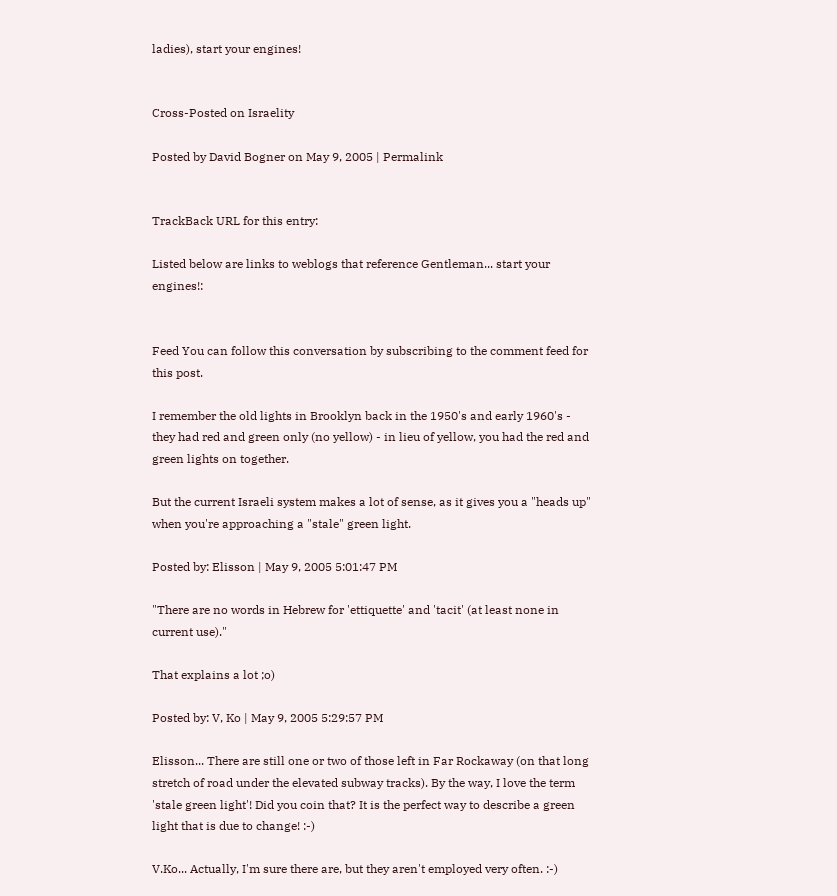ladies), start your engines!


Cross-Posted on Israelity

Posted by David Bogner on May 9, 2005 | Permalink


TrackBack URL for this entry:

Listed below are links to weblogs that reference Gentleman... start your engines!:


Feed You can follow this conversation by subscribing to the comment feed for this post.

I remember the old lights in Brooklyn back in the 1950's and early 1960's - they had red and green only (no yellow) - in lieu of yellow, you had the red and green lights on together.

But the current Israeli system makes a lot of sense, as it gives you a "heads up" when you're approaching a "stale" green light.

Posted by: Elisson | May 9, 2005 5:01:47 PM

"There are no words in Hebrew for 'ettiquette' and 'tacit' (at least none in current use)."

That explains a lot ;o)

Posted by: V, Ko | May 9, 2005 5:29:57 PM

Elisson... There are still one or two of those left in Far Rockaway (on that long stretch of road under the elevated subway tracks). By the way, I love the term 'stale green light'! Did you coin that? It is the perfect way to describe a green light that is due to change! :-)

V.Ko... Actually, I'm sure there are, but they aren't employed very often. :-)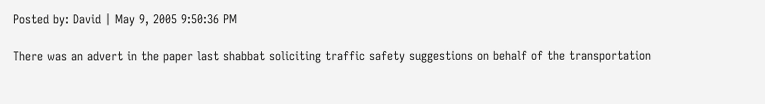Posted by: David | May 9, 2005 9:50:36 PM

There was an advert in the paper last shabbat soliciting traffic safety suggestions on behalf of the transportation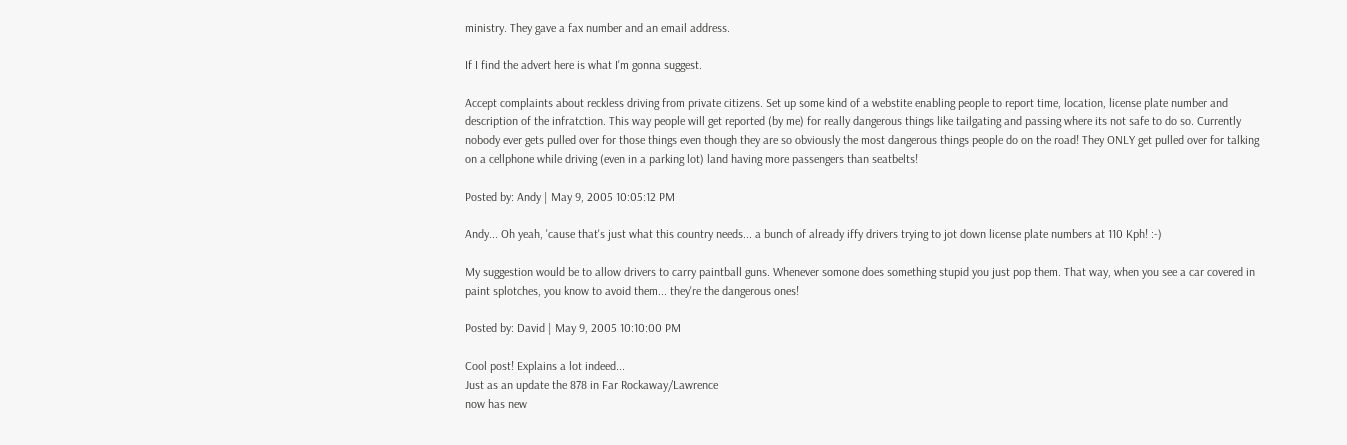ministry. They gave a fax number and an email address.

If I find the advert here is what I'm gonna suggest.

Accept complaints about reckless driving from private citizens. Set up some kind of a webstite enabling people to report time, location, license plate number and description of the infratction. This way people will get reported (by me) for really dangerous things like tailgating and passing where its not safe to do so. Currently nobody ever gets pulled over for those things even though they are so obviously the most dangerous things people do on the road! They ONLY get pulled over for talking on a cellphone while driving (even in a parking lot) land having more passengers than seatbelts!

Posted by: Andy | May 9, 2005 10:05:12 PM

Andy... Oh yeah, 'cause that's just what this country needs... a bunch of already iffy drivers trying to jot down license plate numbers at 110 Kph! :-)

My suggestion would be to allow drivers to carry paintball guns. Whenever somone does something stupid you just pop them. That way, when you see a car covered in paint splotches, you know to avoid them... they're the dangerous ones!

Posted by: David | May 9, 2005 10:10:00 PM

Cool post! Explains a lot indeed...
Just as an update the 878 in Far Rockaway/Lawrence
now has new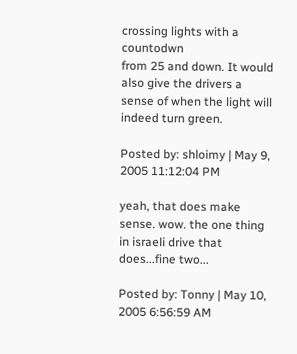crossing lights with a countodwn
from 25 and down. It would also give the drivers a sense of when the light will indeed turn green.

Posted by: shloimy | May 9, 2005 11:12:04 PM

yeah, that does make sense. wow. the one thing in israeli drive that does...fine two...

Posted by: Tonny | May 10, 2005 6:56:59 AM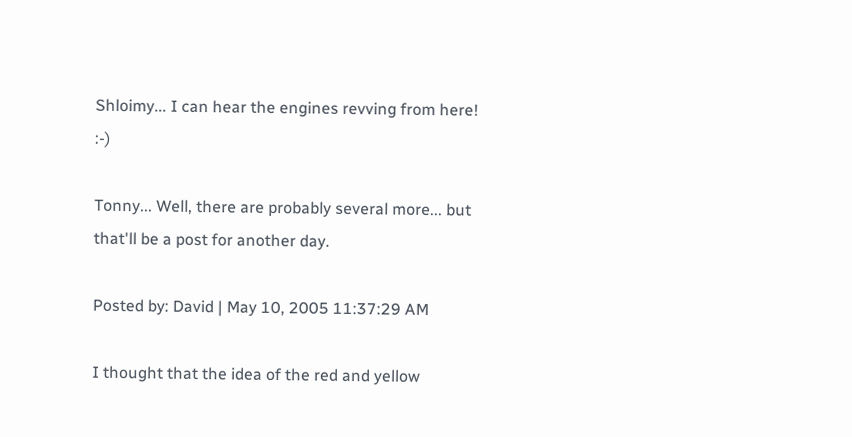Shloimy... I can hear the engines revving from here! :-)

Tonny... Well, there are probably several more... but that'll be a post for another day.

Posted by: David | May 10, 2005 11:37:29 AM

I thought that the idea of the red and yellow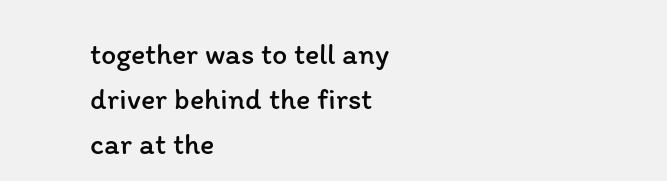together was to tell any driver behind the first car at the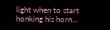light when to start honking his horn...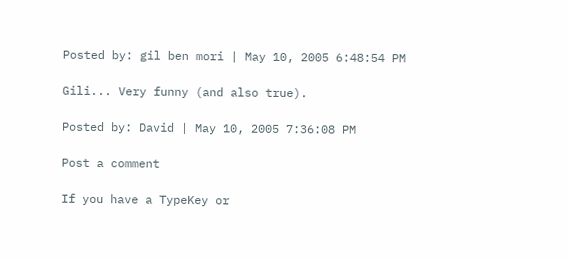Posted by: gil ben mori | May 10, 2005 6:48:54 PM

Gili... Very funny (and also true).

Posted by: David | May 10, 2005 7:36:08 PM

Post a comment

If you have a TypeKey or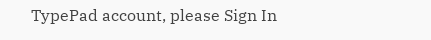TypePad account, please Sign In